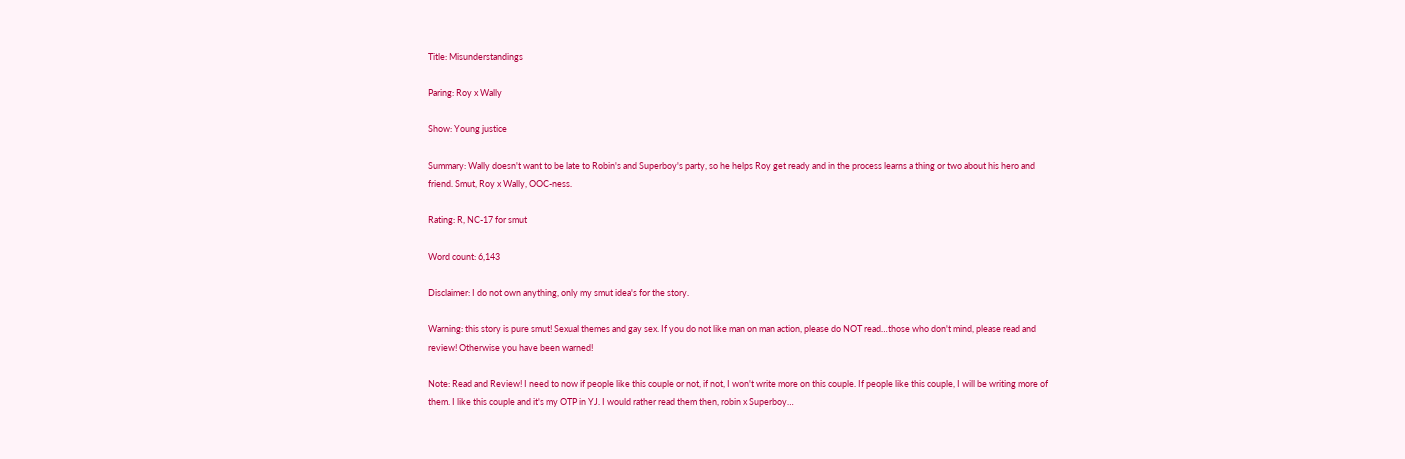Title: Misunderstandings

Paring: Roy x Wally

Show: Young justice

Summary: Wally doesn't want to be late to Robin's and Superboy's party, so he helps Roy get ready and in the process learns a thing or two about his hero and friend. Smut, Roy x Wally, OOC-ness.

Rating: R, NC-17 for smut

Word count: 6,143

Disclaimer: I do not own anything, only my smut idea's for the story.

Warning: this story is pure smut! Sexual themes and gay sex. If you do not like man on man action, please do NOT read…those who don't mind, please read and review! Otherwise you have been warned!

Note: Read and Review! I need to now if people like this couple or not, if not, I won't write more on this couple. If people like this couple, I will be writing more of them. I like this couple and it's my OTP in YJ. I would rather read them then, robin x Superboy…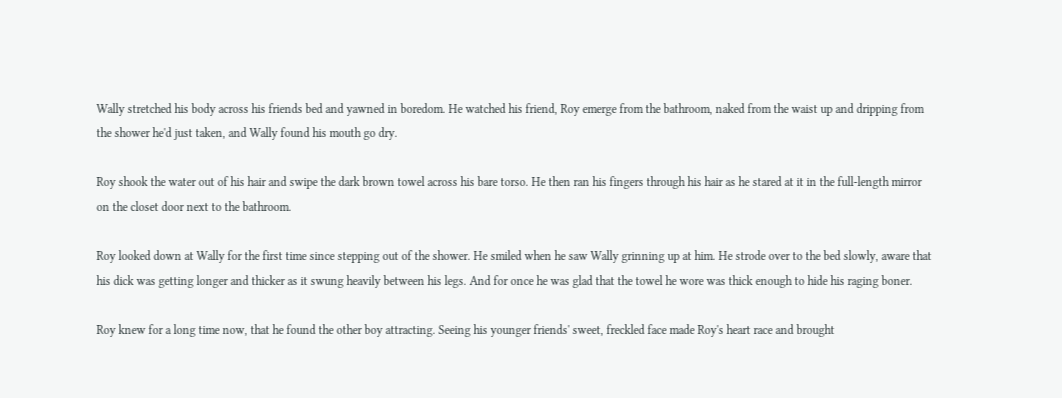Wally stretched his body across his friends bed and yawned in boredom. He watched his friend, Roy emerge from the bathroom, naked from the waist up and dripping from the shower he'd just taken, and Wally found his mouth go dry.

Roy shook the water out of his hair and swipe the dark brown towel across his bare torso. He then ran his fingers through his hair as he stared at it in the full-length mirror on the closet door next to the bathroom.

Roy looked down at Wally for the first time since stepping out of the shower. He smiled when he saw Wally grinning up at him. He strode over to the bed slowly, aware that his dick was getting longer and thicker as it swung heavily between his legs. And for once he was glad that the towel he wore was thick enough to hide his raging boner.

Roy knew for a long time now, that he found the other boy attracting. Seeing his younger friends' sweet, freckled face made Roy's heart race and brought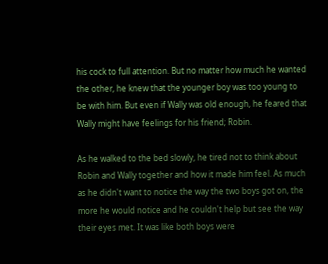his cock to full attention. But no matter how much he wanted the other, he knew that the younger boy was too young to be with him. But even if Wally was old enough, he feared that Wally might have feelings for his friend; Robin.

As he walked to the bed slowly, he tired not to think about Robin and Wally together and how it made him feel. As much as he didn't want to notice the way the two boys got on, the more he would notice and he couldn't help but see the way their eyes met. It was like both boys were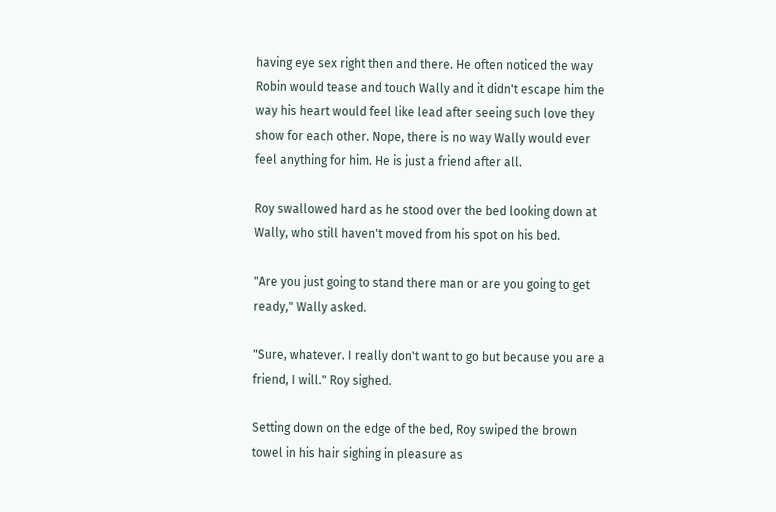having eye sex right then and there. He often noticed the way Robin would tease and touch Wally and it didn't escape him the way his heart would feel like lead after seeing such love they show for each other. Nope, there is no way Wally would ever feel anything for him. He is just a friend after all.

Roy swallowed hard as he stood over the bed looking down at Wally, who still haven't moved from his spot on his bed.

"Are you just going to stand there man or are you going to get ready," Wally asked.

"Sure, whatever. I really don't want to go but because you are a friend, I will." Roy sighed.

Setting down on the edge of the bed, Roy swiped the brown towel in his hair sighing in pleasure as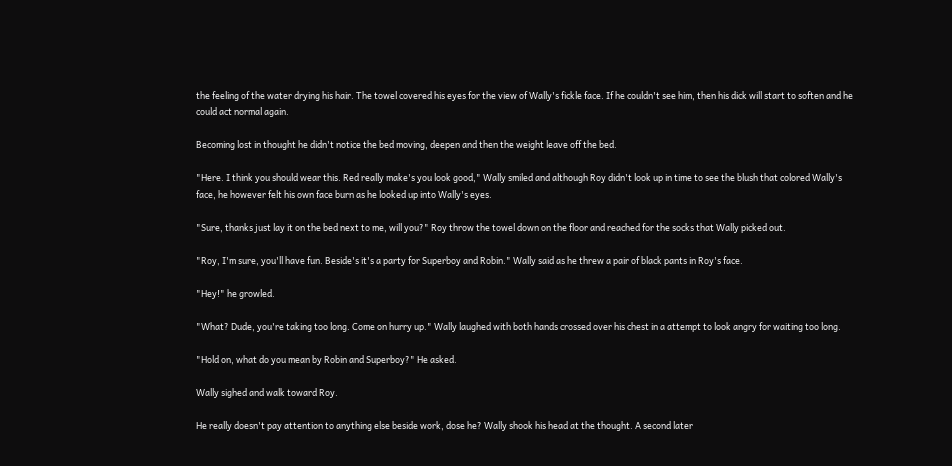the feeling of the water drying his hair. The towel covered his eyes for the view of Wally's fickle face. If he couldn't see him, then his dick will start to soften and he could act normal again.

Becoming lost in thought he didn't notice the bed moving, deepen and then the weight leave off the bed.

"Here. I think you should wear this. Red really make's you look good," Wally smiled and although Roy didn't look up in time to see the blush that colored Wally's face, he however felt his own face burn as he looked up into Wally's eyes.

"Sure, thanks just lay it on the bed next to me, will you?" Roy throw the towel down on the floor and reached for the socks that Wally picked out.

"Roy, I'm sure, you'll have fun. Beside's it's a party for Superboy and Robin." Wally said as he threw a pair of black pants in Roy's face.

"Hey!" he growled.

"What? Dude, you're taking too long. Come on hurry up." Wally laughed with both hands crossed over his chest in a attempt to look angry for waiting too long.

"Hold on, what do you mean by Robin and Superboy?" He asked.

Wally sighed and walk toward Roy.

He really doesn't pay attention to anything else beside work, dose he? Wally shook his head at the thought. A second later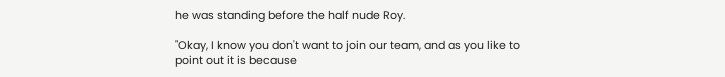he was standing before the half nude Roy.

"Okay, I know you don't want to join our team, and as you like to point out it is because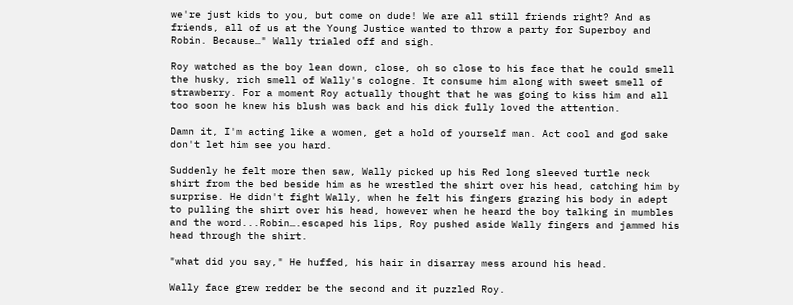we're just kids to you, but come on dude! We are all still friends right? And as friends, all of us at the Young Justice wanted to throw a party for Superboy and Robin. Because…" Wally trialed off and sigh.

Roy watched as the boy lean down, close, oh so close to his face that he could smell the husky, rich smell of Wally's cologne. It consume him along with sweet smell of strawberry. For a moment Roy actually thought that he was going to kiss him and all too soon he knew his blush was back and his dick fully loved the attention.

Damn it, I'm acting like a women, get a hold of yourself man. Act cool and god sake don't let him see you hard.

Suddenly he felt more then saw, Wally picked up his Red long sleeved turtle neck shirt from the bed beside him as he wrestled the shirt over his head, catching him by surprise. He didn't fight Wally, when he felt his fingers grazing his body in adept to pulling the shirt over his head, however when he heard the boy talking in mumbles and the word...Robin….escaped his lips, Roy pushed aside Wally fingers and jammed his head through the shirt.

"what did you say," He huffed, his hair in disarray mess around his head.

Wally face grew redder be the second and it puzzled Roy.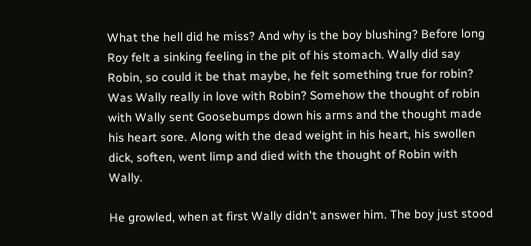What the hell did he miss? And why is the boy blushing? Before long Roy felt a sinking feeling in the pit of his stomach. Wally did say Robin, so could it be that maybe, he felt something true for robin? Was Wally really in love with Robin? Somehow the thought of robin with Wally sent Goosebumps down his arms and the thought made his heart sore. Along with the dead weight in his heart, his swollen dick, soften, went limp and died with the thought of Robin with Wally.

He growled, when at first Wally didn't answer him. The boy just stood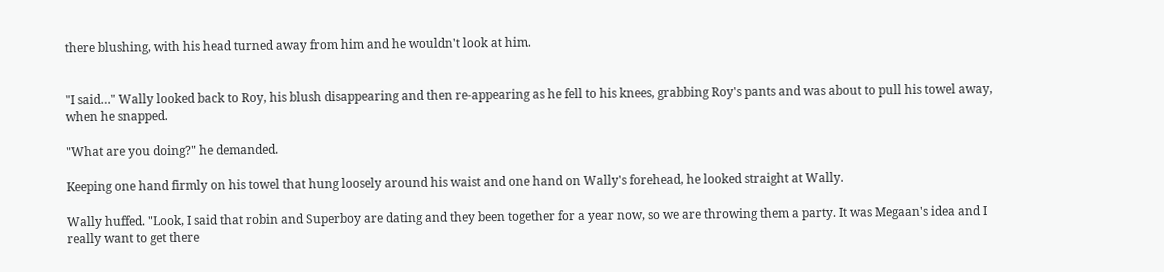there blushing, with his head turned away from him and he wouldn't look at him.


"I said…" Wally looked back to Roy, his blush disappearing and then re-appearing as he fell to his knees, grabbing Roy's pants and was about to pull his towel away, when he snapped.

"What are you doing?" he demanded.

Keeping one hand firmly on his towel that hung loosely around his waist and one hand on Wally's forehead, he looked straight at Wally.

Wally huffed. "Look, I said that robin and Superboy are dating and they been together for a year now, so we are throwing them a party. It was Megaan's idea and I really want to get there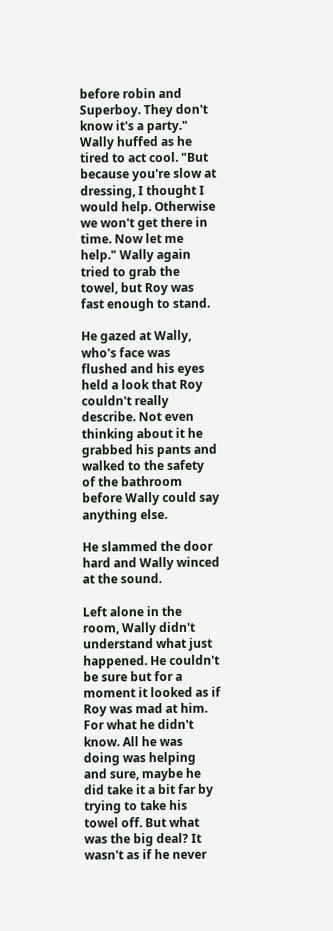before robin and Superboy. They don't know it's a party." Wally huffed as he tired to act cool. "But because you're slow at dressing, I thought I would help. Otherwise we won't get there in time. Now let me help." Wally again tried to grab the towel, but Roy was fast enough to stand.

He gazed at Wally, who's face was flushed and his eyes held a look that Roy couldn't really describe. Not even thinking about it he grabbed his pants and walked to the safety of the bathroom before Wally could say anything else.

He slammed the door hard and Wally winced at the sound.

Left alone in the room, Wally didn't understand what just happened. He couldn't be sure but for a moment it looked as if Roy was mad at him. For what he didn't know. All he was doing was helping and sure, maybe he did take it a bit far by trying to take his towel off. But what was the big deal? It wasn't as if he never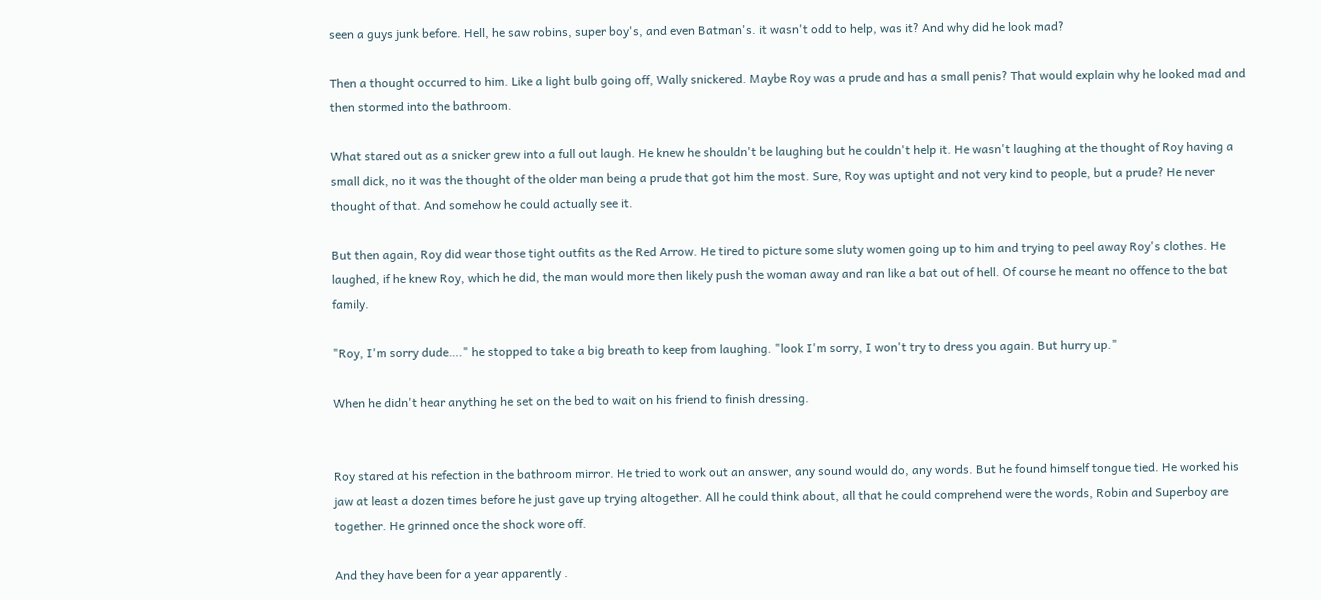seen a guys junk before. Hell, he saw robins, super boy's, and even Batman's. it wasn't odd to help, was it? And why did he look mad?

Then a thought occurred to him. Like a light bulb going off, Wally snickered. Maybe Roy was a prude and has a small penis? That would explain why he looked mad and then stormed into the bathroom.

What stared out as a snicker grew into a full out laugh. He knew he shouldn't be laughing but he couldn't help it. He wasn't laughing at the thought of Roy having a small dick, no it was the thought of the older man being a prude that got him the most. Sure, Roy was uptight and not very kind to people, but a prude? He never thought of that. And somehow he could actually see it.

But then again, Roy did wear those tight outfits as the Red Arrow. He tired to picture some sluty women going up to him and trying to peel away Roy's clothes. He laughed, if he knew Roy, which he did, the man would more then likely push the woman away and ran like a bat out of hell. Of course he meant no offence to the bat family.

"Roy, I'm sorry dude…." he stopped to take a big breath to keep from laughing. "look I'm sorry, I won't try to dress you again. But hurry up."

When he didn't hear anything he set on the bed to wait on his friend to finish dressing.


Roy stared at his refection in the bathroom mirror. He tried to work out an answer, any sound would do, any words. But he found himself tongue tied. He worked his jaw at least a dozen times before he just gave up trying altogether. All he could think about, all that he could comprehend were the words, Robin and Superboy are together. He grinned once the shock wore off.

And they have been for a year apparently .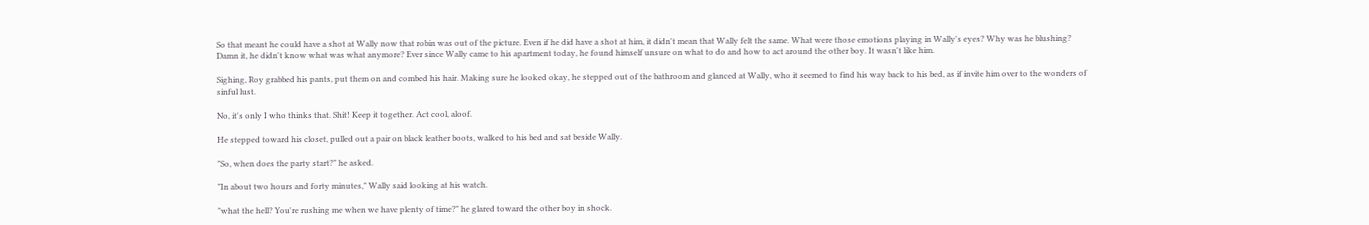So that meant he could have a shot at Wally now that robin was out of the picture. Even if he did have a shot at him, it didn't mean that Wally felt the same. What were those emotions playing in Wally's eyes? Why was he blushing? Damn it, he didn't know what was what anymore? Ever since Wally came to his apartment today, he found himself unsure on what to do and how to act around the other boy. It wasn't like him.

Sighing, Roy grabbed his pants, put them on and combed his hair. Making sure he looked okay, he stepped out of the bathroom and glanced at Wally, who it seemed to find his way back to his bed, as if invite him over to the wonders of sinful lust.

No, it's only I who thinks that. Shit! Keep it together. Act cool, aloof.

He stepped toward his closet, pulled out a pair on black leather boots, walked to his bed and sat beside Wally.

"So, when does the party start?" he asked.

"In about two hours and forty minutes," Wally said looking at his watch.

"what the hell? You're rushing me when we have plenty of time?" he glared toward the other boy in shock.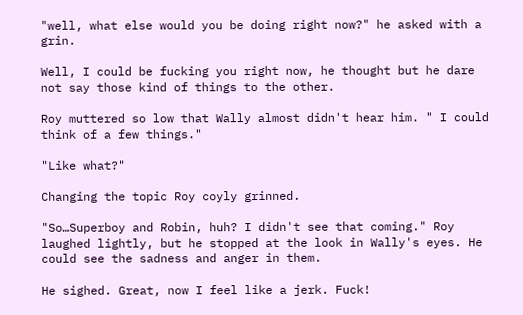"well, what else would you be doing right now?" he asked with a grin.

Well, I could be fucking you right now, he thought but he dare not say those kind of things to the other.

Roy muttered so low that Wally almost didn't hear him. " I could think of a few things."

"Like what?"

Changing the topic Roy coyly grinned.

"So…Superboy and Robin, huh? I didn't see that coming." Roy laughed lightly, but he stopped at the look in Wally's eyes. He could see the sadness and anger in them.

He sighed. Great, now I feel like a jerk. Fuck!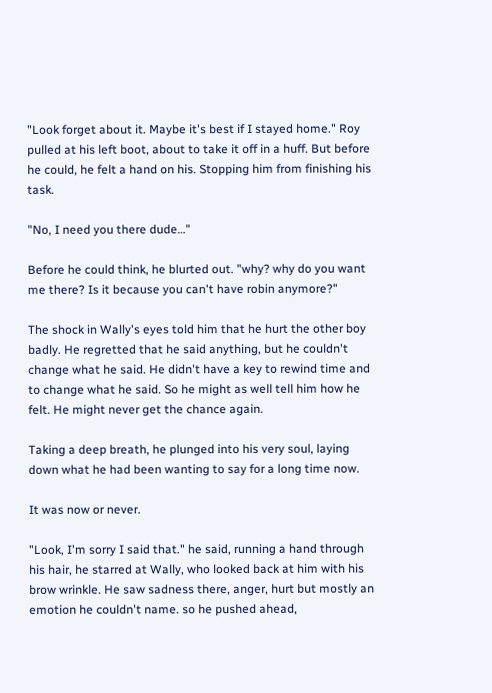"Look forget about it. Maybe it's best if I stayed home." Roy pulled at his left boot, about to take it off in a huff. But before he could, he felt a hand on his. Stopping him from finishing his task.

"No, I need you there dude…"

Before he could think, he blurted out. "why? why do you want me there? Is it because you can't have robin anymore?"

The shock in Wally's eyes told him that he hurt the other boy badly. He regretted that he said anything, but he couldn't change what he said. He didn't have a key to rewind time and to change what he said. So he might as well tell him how he felt. He might never get the chance again.

Taking a deep breath, he plunged into his very soul, laying down what he had been wanting to say for a long time now.

It was now or never.

"Look, I'm sorry I said that." he said, running a hand through his hair, he starred at Wally, who looked back at him with his brow wrinkle. He saw sadness there, anger, hurt but mostly an emotion he couldn't name. so he pushed ahead,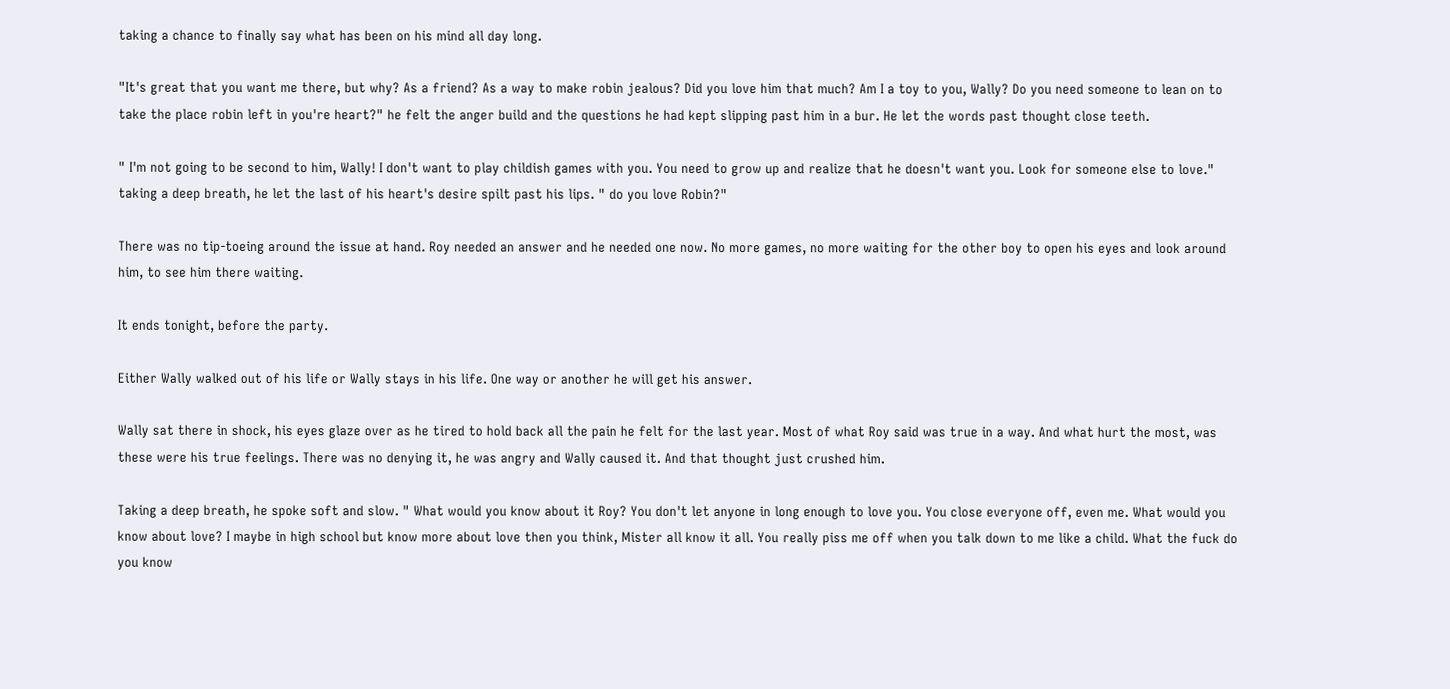taking a chance to finally say what has been on his mind all day long.

"It's great that you want me there, but why? As a friend? As a way to make robin jealous? Did you love him that much? Am I a toy to you, Wally? Do you need someone to lean on to take the place robin left in you're heart?" he felt the anger build and the questions he had kept slipping past him in a bur. He let the words past thought close teeth.

" I'm not going to be second to him, Wally! I don't want to play childish games with you. You need to grow up and realize that he doesn't want you. Look for someone else to love." taking a deep breath, he let the last of his heart's desire spilt past his lips. " do you love Robin?"

There was no tip-toeing around the issue at hand. Roy needed an answer and he needed one now. No more games, no more waiting for the other boy to open his eyes and look around him, to see him there waiting.

It ends tonight, before the party.

Either Wally walked out of his life or Wally stays in his life. One way or another he will get his answer.

Wally sat there in shock, his eyes glaze over as he tired to hold back all the pain he felt for the last year. Most of what Roy said was true in a way. And what hurt the most, was these were his true feelings. There was no denying it, he was angry and Wally caused it. And that thought just crushed him.

Taking a deep breath, he spoke soft and slow. " What would you know about it Roy? You don't let anyone in long enough to love you. You close everyone off, even me. What would you know about love? I maybe in high school but know more about love then you think, Mister all know it all. You really piss me off when you talk down to me like a child. What the fuck do you know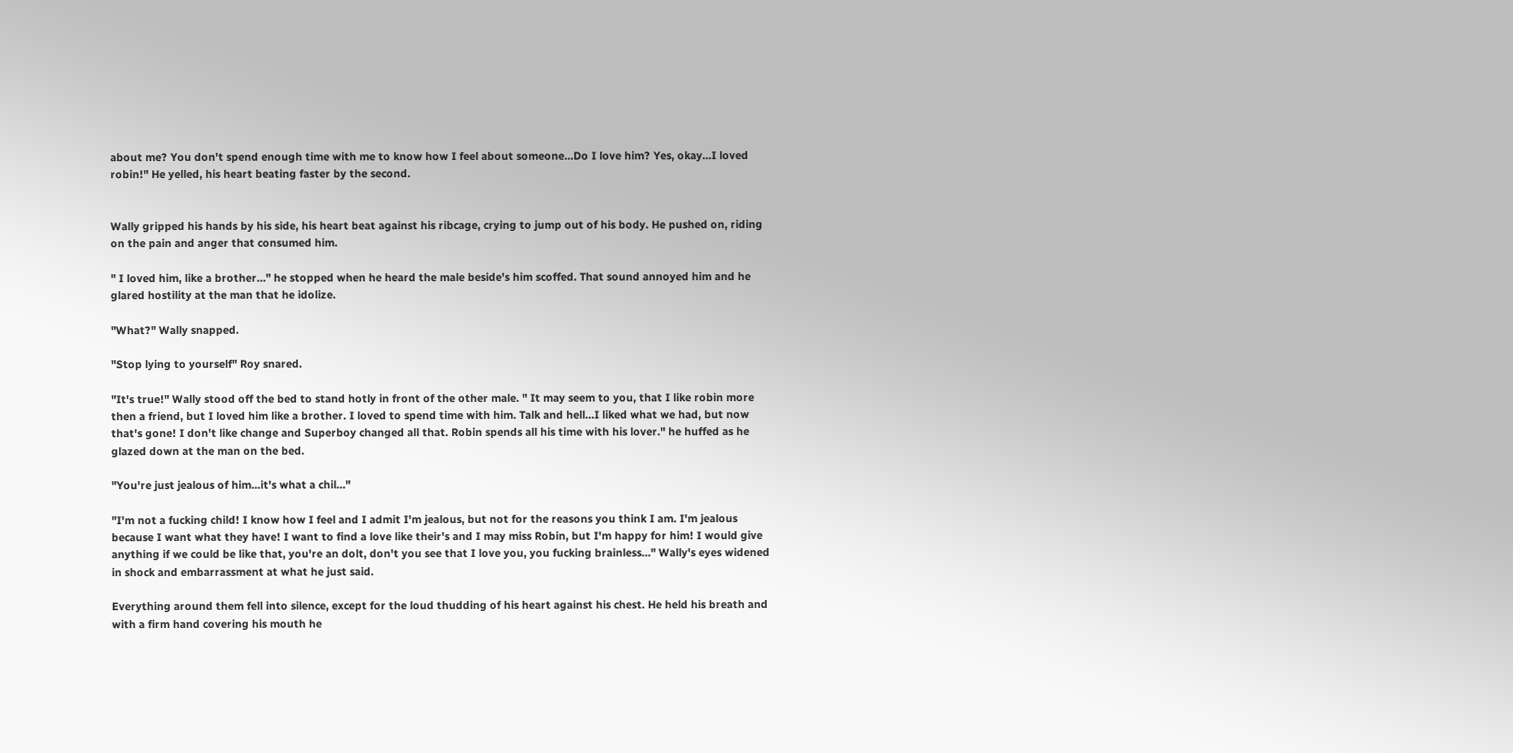about me? You don't spend enough time with me to know how I feel about someone…Do I love him? Yes, okay…I loved robin!" He yelled, his heart beating faster by the second.


Wally gripped his hands by his side, his heart beat against his ribcage, crying to jump out of his body. He pushed on, riding on the pain and anger that consumed him.

" I loved him, like a brother…" he stopped when he heard the male beside's him scoffed. That sound annoyed him and he glared hostility at the man that he idolize.

"What?" Wally snapped.

"Stop lying to yourself" Roy snared.

"It's true!" Wally stood off the bed to stand hotly in front of the other male. " It may seem to you, that I like robin more then a friend, but I loved him like a brother. I loved to spend time with him. Talk and hell…I liked what we had, but now that's gone! I don't like change and Superboy changed all that. Robin spends all his time with his lover." he huffed as he glazed down at the man on the bed.

"You're just jealous of him...it's what a chil…"

"I'm not a fucking child! I know how I feel and I admit I'm jealous, but not for the reasons you think I am. I'm jealous because I want what they have! I want to find a love like their's and I may miss Robin, but I'm happy for him! I would give anything if we could be like that, you're an dolt, don't you see that I love you, you fucking brainless…" Wally's eyes widened in shock and embarrassment at what he just said.

Everything around them fell into silence, except for the loud thudding of his heart against his chest. He held his breath and with a firm hand covering his mouth he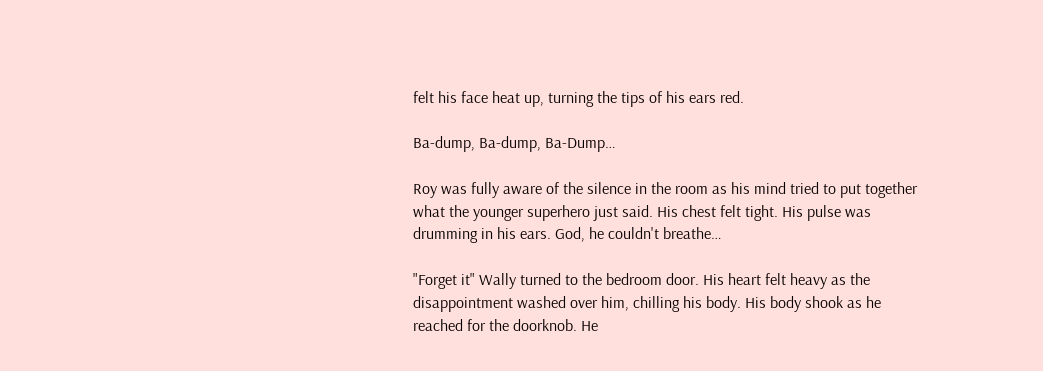felt his face heat up, turning the tips of his ears red.

Ba-dump, Ba-dump, Ba-Dump…

Roy was fully aware of the silence in the room as his mind tried to put together what the younger superhero just said. His chest felt tight. His pulse was drumming in his ears. God, he couldn't breathe…

"Forget it" Wally turned to the bedroom door. His heart felt heavy as the disappointment washed over him, chilling his body. His body shook as he reached for the doorknob. He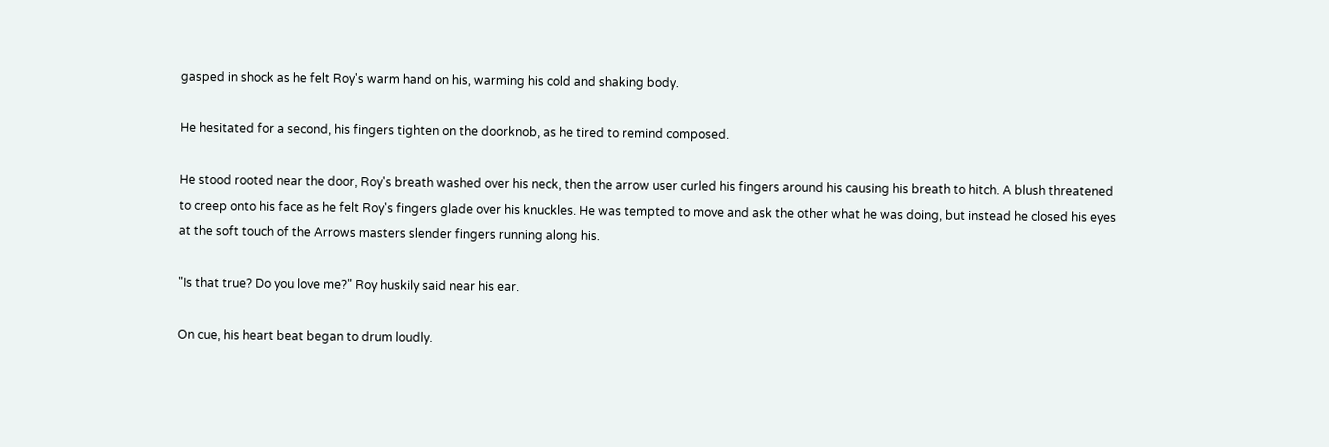gasped in shock as he felt Roy's warm hand on his, warming his cold and shaking body.

He hesitated for a second, his fingers tighten on the doorknob, as he tired to remind composed.

He stood rooted near the door, Roy's breath washed over his neck, then the arrow user curled his fingers around his causing his breath to hitch. A blush threatened to creep onto his face as he felt Roy's fingers glade over his knuckles. He was tempted to move and ask the other what he was doing, but instead he closed his eyes at the soft touch of the Arrows masters slender fingers running along his.

"Is that true? Do you love me?" Roy huskily said near his ear.

On cue, his heart beat began to drum loudly.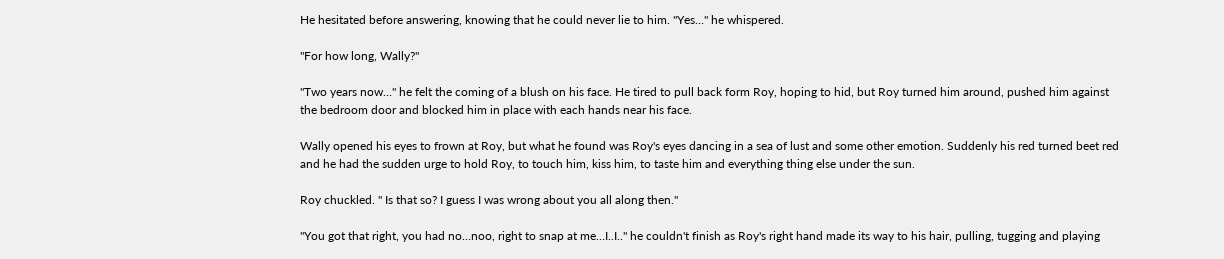He hesitated before answering, knowing that he could never lie to him. "Yes…" he whispered.

"For how long, Wally?"

"Two years now…" he felt the coming of a blush on his face. He tired to pull back form Roy, hoping to hid, but Roy turned him around, pushed him against the bedroom door and blocked him in place with each hands near his face.

Wally opened his eyes to frown at Roy, but what he found was Roy's eyes dancing in a sea of lust and some other emotion. Suddenly his red turned beet red and he had the sudden urge to hold Roy, to touch him, kiss him, to taste him and everything thing else under the sun.

Roy chuckled. " Is that so? I guess I was wrong about you all along then."

"You got that right, you had no…noo, right to snap at me…I..I.." he couldn't finish as Roy's right hand made its way to his hair, pulling, tugging and playing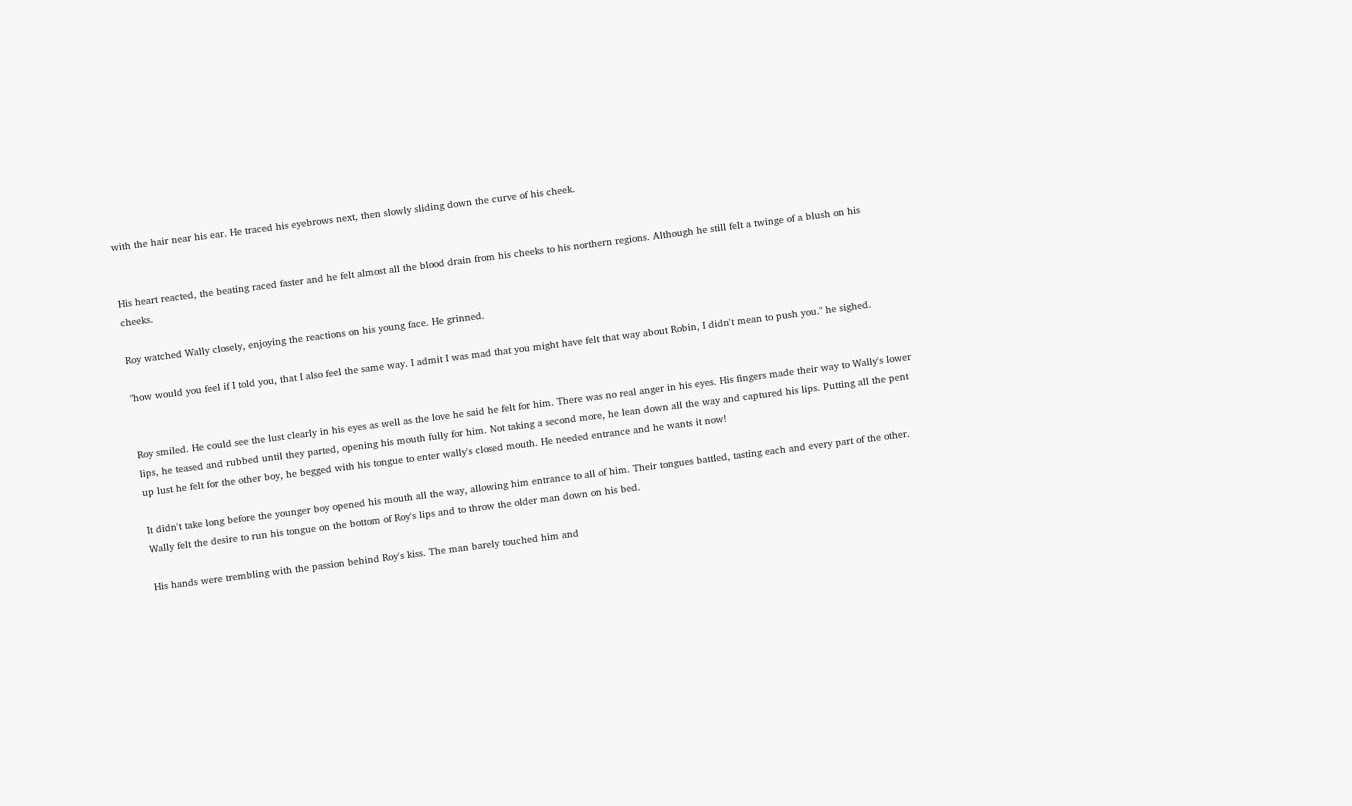with the hair near his ear. He traced his eyebrows next, then slowly sliding down the curve of his cheek.


His heart reacted, the beating raced faster and he felt almost all the blood drain from his cheeks to his northern regions. Although he still felt a twinge of a blush on his cheeks.

Roy watched Wally closely, enjoying the reactions on his young face. He grinned.

"how would you feel if I told you, that I also feel the same way. I admit I was mad that you might have felt that way about Robin, I didn't mean to push you." he sighed.


Roy smiled. He could see the lust clearly in his eyes as well as the love he said he felt for him. There was no real anger in his eyes. His fingers made their way to Wally's lower lips, he teased and rubbed until they parted, opening his mouth fully for him. Not taking a second more, he lean down all the way and captured his lips. Putting all the pent up lust he felt for the other boy, he begged with his tongue to enter wally's closed mouth. He needed entrance and he wants it now!

It didn't take long before the younger boy opened his mouth all the way, allowing him entrance to all of him. Their tongues battled, tasting each and every part of the other. Wally felt the desire to run his tongue on the bottom of Roy's lips and to throw the older man down on his bed.

His hands were trembling with the passion behind Roy's kiss. The man barely touched him and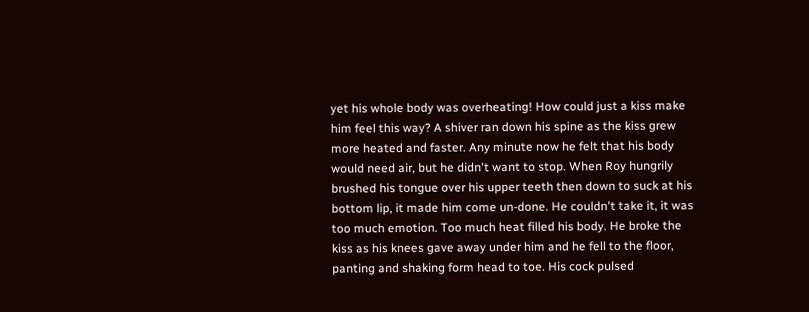yet his whole body was overheating! How could just a kiss make him feel this way? A shiver ran down his spine as the kiss grew more heated and faster. Any minute now he felt that his body would need air, but he didn't want to stop. When Roy hungrily brushed his tongue over his upper teeth then down to suck at his bottom lip, it made him come un-done. He couldn't take it, it was too much emotion. Too much heat filled his body. He broke the kiss as his knees gave away under him and he fell to the floor, panting and shaking form head to toe. His cock pulsed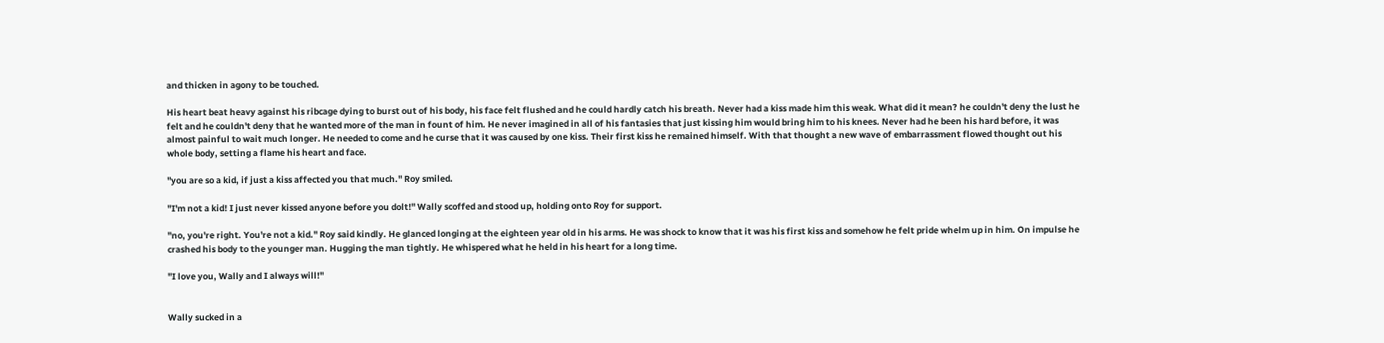and thicken in agony to be touched.

His heart beat heavy against his ribcage dying to burst out of his body, his face felt flushed and he could hardly catch his breath. Never had a kiss made him this weak. What did it mean? he couldn't deny the lust he felt and he couldn't deny that he wanted more of the man in fount of him. He never imagined in all of his fantasies that just kissing him would bring him to his knees. Never had he been his hard before, it was almost painful to wait much longer. He needed to come and he curse that it was caused by one kiss. Their first kiss he remained himself. With that thought a new wave of embarrassment flowed thought out his whole body, setting a flame his heart and face.

"you are so a kid, if just a kiss affected you that much." Roy smiled.

"I'm not a kid! I just never kissed anyone before you dolt!" Wally scoffed and stood up, holding onto Roy for support.

"no, you're right. You're not a kid." Roy said kindly. He glanced longing at the eighteen year old in his arms. He was shock to know that it was his first kiss and somehow he felt pride whelm up in him. On impulse he crashed his body to the younger man. Hugging the man tightly. He whispered what he held in his heart for a long time.

"I love you, Wally and I always will!"


Wally sucked in a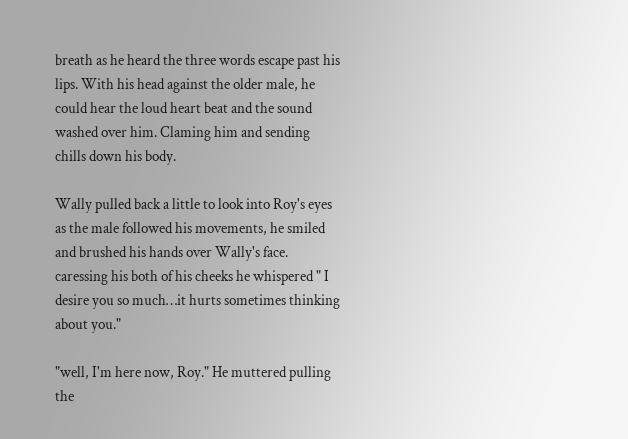breath as he heard the three words escape past his lips. With his head against the older male, he could hear the loud heart beat and the sound washed over him. Claming him and sending chills down his body.

Wally pulled back a little to look into Roy's eyes as the male followed his movements, he smiled and brushed his hands over Wally's face. caressing his both of his cheeks he whispered " I desire you so much…it hurts sometimes thinking about you."

"well, I'm here now, Roy." He muttered pulling the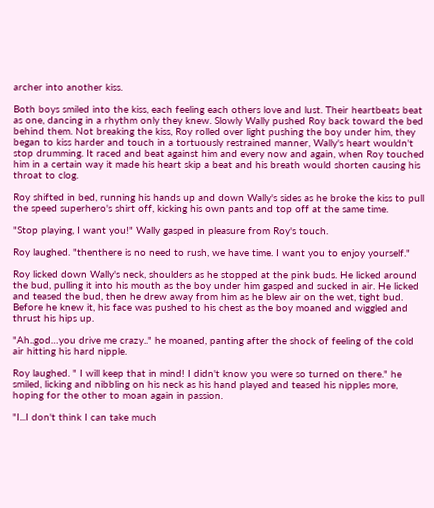archer into another kiss.

Both boys smiled into the kiss, each feeling each others love and lust. Their heartbeats beat as one, dancing in a rhythm only they knew. Slowly Wally pushed Roy back toward the bed behind them. Not breaking the kiss, Roy rolled over light pushing the boy under him, they began to kiss harder and touch in a tortuously restrained manner, Wally's heart wouldn't stop drumming. It raced and beat against him and every now and again, when Roy touched him in a certain way it made his heart skip a beat and his breath would shorten causing his throat to clog.

Roy shifted in bed, running his hands up and down Wally's sides as he broke the kiss to pull the speed superhero's shirt off, kicking his own pants and top off at the same time.

"Stop playing, I want you!" Wally gasped in pleasure from Roy's touch.

Roy laughed. "thenthere is no need to rush, we have time. I want you to enjoy yourself."

Roy licked down Wally's neck, shoulders as he stopped at the pink buds. He licked around the bud, pulling it into his mouth as the boy under him gasped and sucked in air. He licked and teased the bud, then he drew away from him as he blew air on the wet, tight bud. Before he knew it, his face was pushed to his chest as the boy moaned and wiggled and thrust his hips up.

"Ah..god…you drive me crazy.." he moaned, panting after the shock of feeling of the cold air hitting his hard nipple.

Roy laughed. " I will keep that in mind! I didn't know you were so turned on there." he smiled, licking and nibbling on his neck as his hand played and teased his nipples more, hoping for the other to moan again in passion.

"I...I don't think I can take much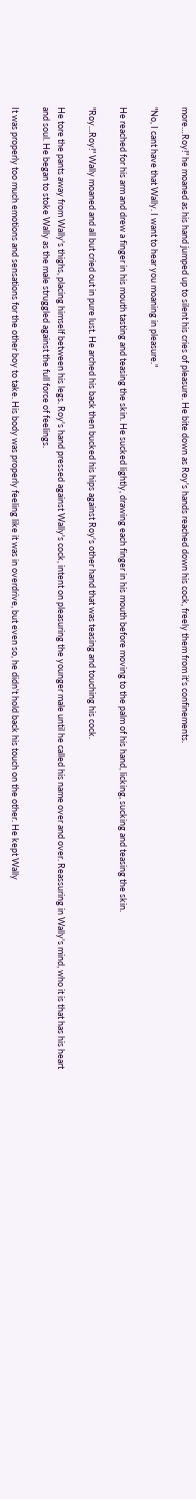more…Roy!" he moaned as his hand jumped up to silent his cries of pleasure. He bite down as Roy's hands reached down his cock, freely them from it's confinements.

"No, I cant have that Wally. I want to hear you moaning in pleasure."

He reached for his arm and drew a finger in his mouth tasting and teasing the skin. He sucked lightly, drawing each finger in his mouth before moving to the palm of his hand, licking, sucking and teasing the skin.

"Roy...Roy!" Wally moaned and all but cried out in pure lust. He arched his back then bucked his hips against Roy's other hand that was teasing and touching his cock.

He tore the pants away from Wally's thighs, placing himself between his legs. Roy's hand pressed against Wally's cock, intent on pleasuring the younger male until he called his name over and over. Reassuring in Wally's mind, who it is that has his heart and soul. He began to stoke Wally as the male struggled against the full force of feelings.

It was properly too much emotions and sensations for the other boy to take. His body was properly feeling like it was in overdrive, but even so, he didn't hold back his touch on the other. He kept Wally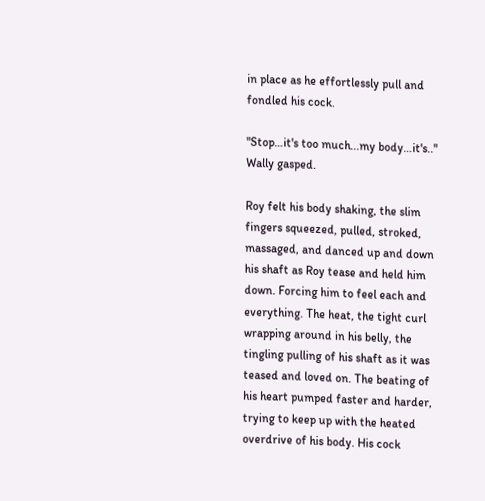in place as he effortlessly pull and fondled his cock.

"Stop…it's too much...my body…it's.." Wally gasped.

Roy felt his body shaking, the slim fingers squeezed, pulled, stroked, massaged, and danced up and down his shaft as Roy tease and held him down. Forcing him to feel each and everything. The heat, the tight curl wrapping around in his belly, the tingling pulling of his shaft as it was teased and loved on. The beating of his heart pumped faster and harder, trying to keep up with the heated overdrive of his body. His cock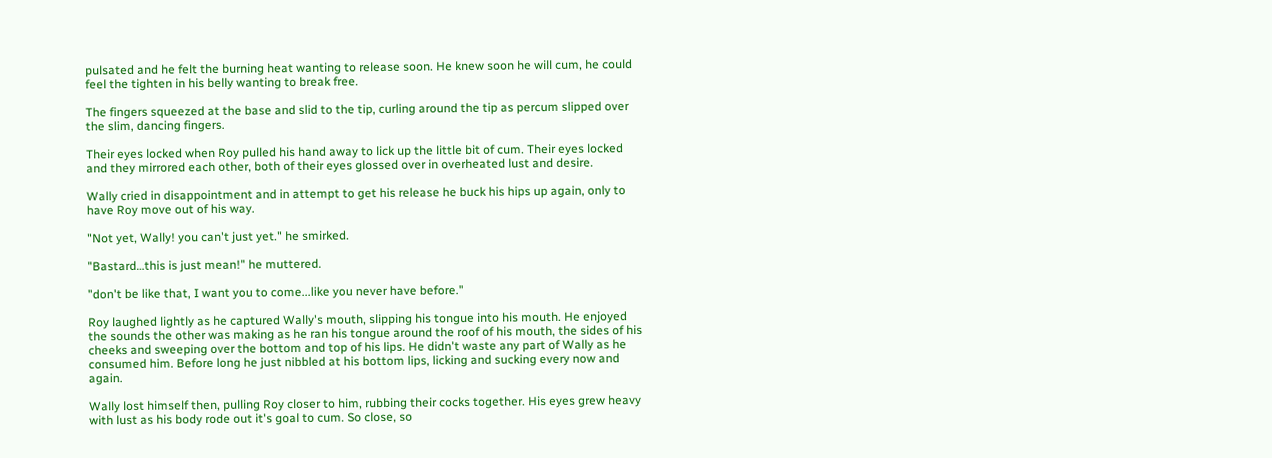pulsated and he felt the burning heat wanting to release soon. He knew soon he will cum, he could feel the tighten in his belly wanting to break free.

The fingers squeezed at the base and slid to the tip, curling around the tip as percum slipped over the slim, dancing fingers.

Their eyes locked when Roy pulled his hand away to lick up the little bit of cum. Their eyes locked and they mirrored each other, both of their eyes glossed over in overheated lust and desire.

Wally cried in disappointment and in attempt to get his release he buck his hips up again, only to have Roy move out of his way.

"Not yet, Wally! you can't just yet." he smirked.

"Bastard…this is just mean!" he muttered.

"don't be like that, I want you to come...like you never have before."

Roy laughed lightly as he captured Wally's mouth, slipping his tongue into his mouth. He enjoyed the sounds the other was making as he ran his tongue around the roof of his mouth, the sides of his cheeks and sweeping over the bottom and top of his lips. He didn't waste any part of Wally as he consumed him. Before long he just nibbled at his bottom lips, licking and sucking every now and again.

Wally lost himself then, pulling Roy closer to him, rubbing their cocks together. His eyes grew heavy with lust as his body rode out it's goal to cum. So close, so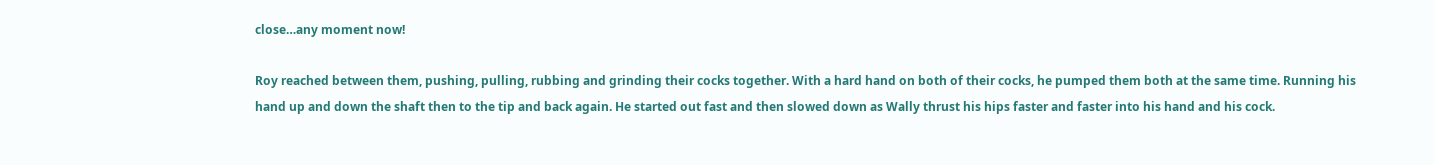close…any moment now!

Roy reached between them, pushing, pulling, rubbing and grinding their cocks together. With a hard hand on both of their cocks, he pumped them both at the same time. Running his hand up and down the shaft then to the tip and back again. He started out fast and then slowed down as Wally thrust his hips faster and faster into his hand and his cock.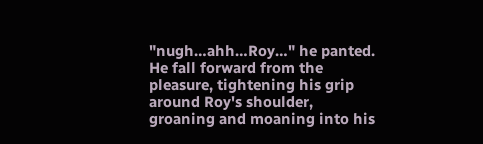"nugh…ahh…Roy…" he panted. He fall forward from the pleasure, tightening his grip around Roy's shoulder, groaning and moaning into his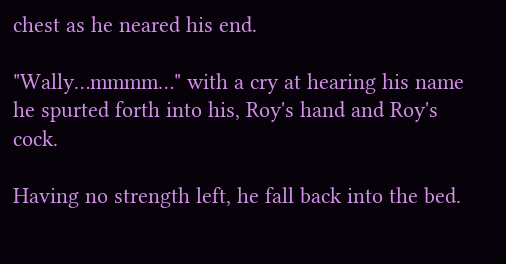chest as he neared his end.

"Wally…mmmm…" with a cry at hearing his name he spurted forth into his, Roy's hand and Roy's cock.

Having no strength left, he fall back into the bed.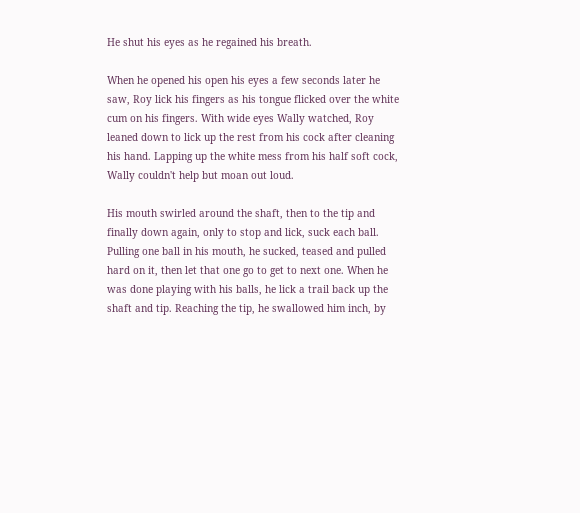He shut his eyes as he regained his breath.

When he opened his open his eyes a few seconds later he saw, Roy lick his fingers as his tongue flicked over the white cum on his fingers. With wide eyes Wally watched, Roy leaned down to lick up the rest from his cock after cleaning his hand. Lapping up the white mess from his half soft cock, Wally couldn't help but moan out loud.

His mouth swirled around the shaft, then to the tip and finally down again, only to stop and lick, suck each ball. Pulling one ball in his mouth, he sucked, teased and pulled hard on it, then let that one go to get to next one. When he was done playing with his balls, he lick a trail back up the shaft and tip. Reaching the tip, he swallowed him inch, by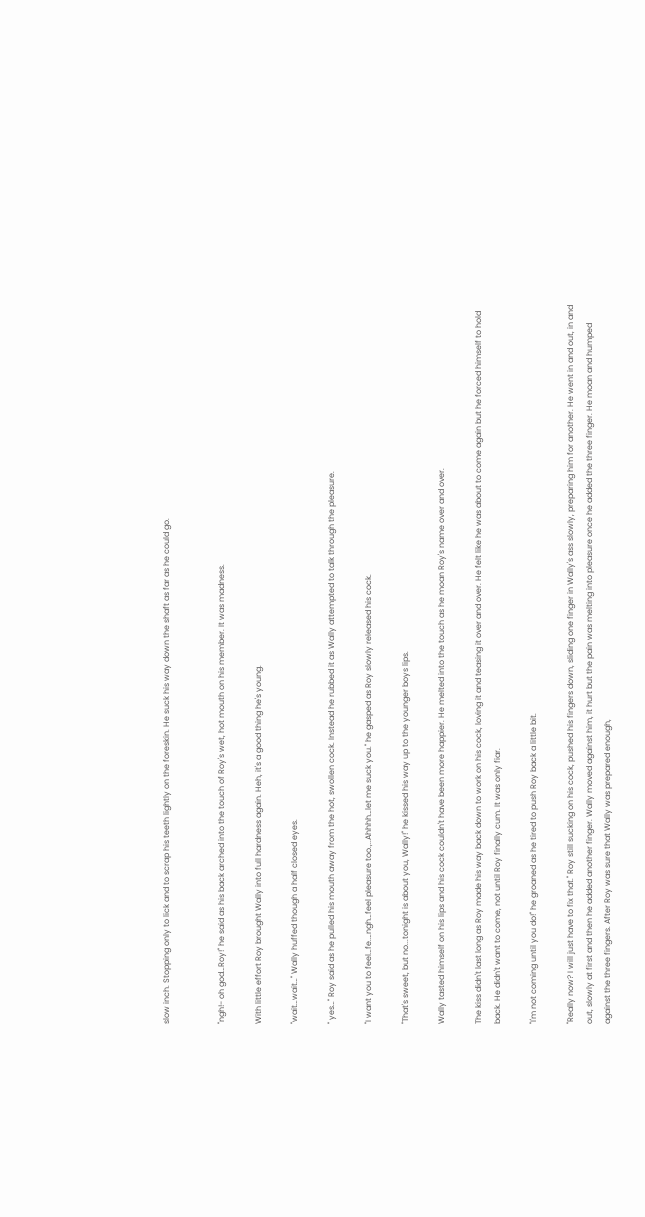slow inch. Stopping only to lick and to scrap his teeth lightly on the foreskin. He suck his way down the shaft as far as he could go.


"ngh!- oh god…Roy!" he said as his back arched into the touch of Roy's wet, hot mouth on his member. It was madness.

With little effort Roy brought Wally into full hardness again. Heh, it's a good thing he's young.

"wait…wait…" Wally huffed though a half closed eyes.

" yes…" Roy said as he pulled his mouth away from the hot, swollen cock. Instead he rubbed it as Wally attempted to talk through the pleasure.

"I want you to feel…fe.…ngh…feel pleasure too.,..Ahhhh…let me suck you." he gasped as Roy slowly released his cock.

"That's sweet, but no...tonight is about you, Wally!" he kissed his way up to the younger boys lips.

Wally tasted himself on his lips and his cock couldn't have been more happier. He melted into the touch as he moan Roy's name over and over.

The kiss didn't last long as Roy made his way back down to work on his cock, loving it and teasing it over and over. He felt like he was about to come again but he forced himself to hold back. He didn't want to come, not until Roy finally cum. It was only fiar.

"I'm not coming until you do!" he groaned as he tired to push Roy back a little bit.

"Really now? I will just have to fix that." Roy still sucking on his cock, pushed his fingers down, sliding one finger in Wally's ass slowly, preparing him for another. He went in and out, in and out, slowly at first and then he added another finger. Wally moved against him, it hurt but the pain was melting into pleasure once he added the three finger. He moan and humped against the three fingers. After Roy was sure that Wally was prepared enough,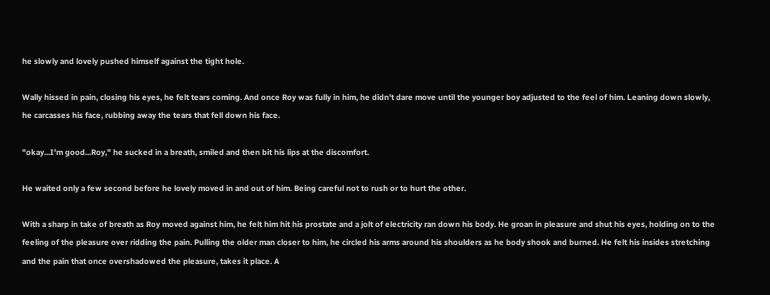he slowly and lovely pushed himself against the tight hole.

Wally hissed in pain, closing his eyes, he felt tears coming. And once Roy was fully in him, he didn't dare move until the younger boy adjusted to the feel of him. Leaning down slowly, he carcasses his face, rubbing away the tears that fell down his face.

"okay...I'm good...Roy," he sucked in a breath, smiled and then bit his lips at the discomfort.

He waited only a few second before he lovely moved in and out of him. Being careful not to rush or to hurt the other.

With a sharp in take of breath as Roy moved against him, he felt him hit his prostate and a jolt of electricity ran down his body. He groan in pleasure and shut his eyes, holding on to the feeling of the pleasure over ridding the pain. Pulling the older man closer to him, he circled his arms around his shoulders as he body shook and burned. He felt his insides stretching and the pain that once overshadowed the pleasure, takes it place. A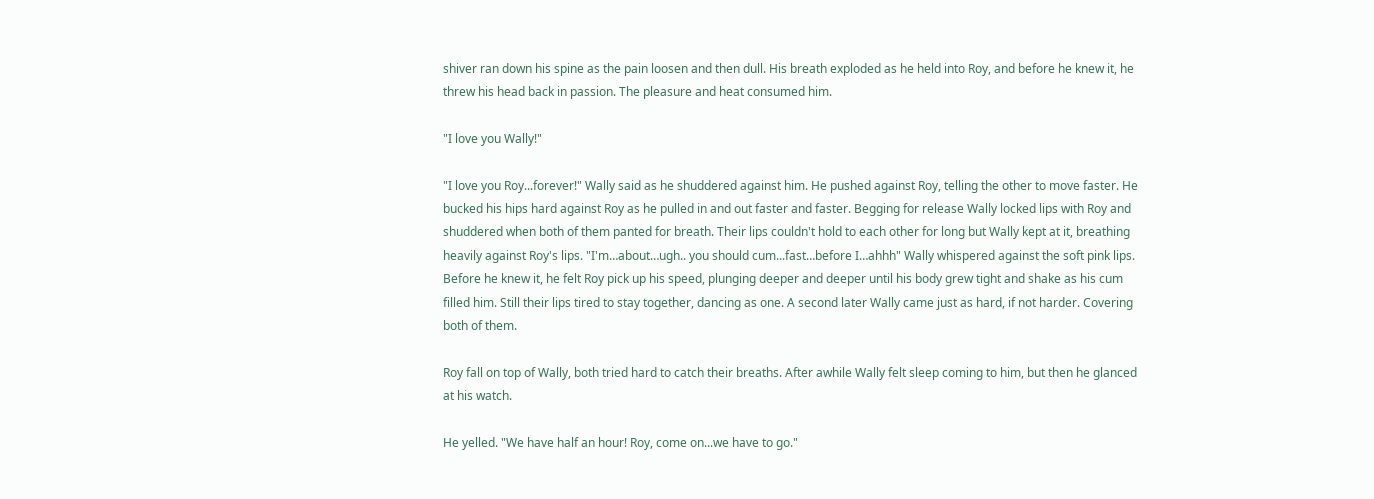shiver ran down his spine as the pain loosen and then dull. His breath exploded as he held into Roy, and before he knew it, he threw his head back in passion. The pleasure and heat consumed him.

"I love you Wally!"

"I love you Roy...forever!" Wally said as he shuddered against him. He pushed against Roy, telling the other to move faster. He bucked his hips hard against Roy as he pulled in and out faster and faster. Begging for release Wally locked lips with Roy and shuddered when both of them panted for breath. Their lips couldn't hold to each other for long but Wally kept at it, breathing heavily against Roy's lips. "I'm…about…ugh.. you should cum...fast…before I…ahhh" Wally whispered against the soft pink lips. Before he knew it, he felt Roy pick up his speed, plunging deeper and deeper until his body grew tight and shake as his cum filled him. Still their lips tired to stay together, dancing as one. A second later Wally came just as hard, if not harder. Covering both of them.

Roy fall on top of Wally, both tried hard to catch their breaths. After awhile Wally felt sleep coming to him, but then he glanced at his watch.

He yelled. "We have half an hour! Roy, come on...we have to go."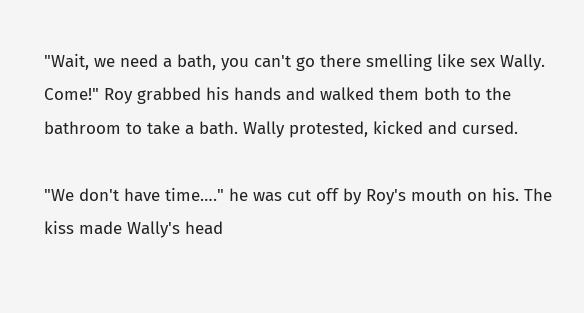"Wait, we need a bath, you can't go there smelling like sex Wally. Come!" Roy grabbed his hands and walked them both to the bathroom to take a bath. Wally protested, kicked and cursed.

"We don't have time…." he was cut off by Roy's mouth on his. The kiss made Wally's head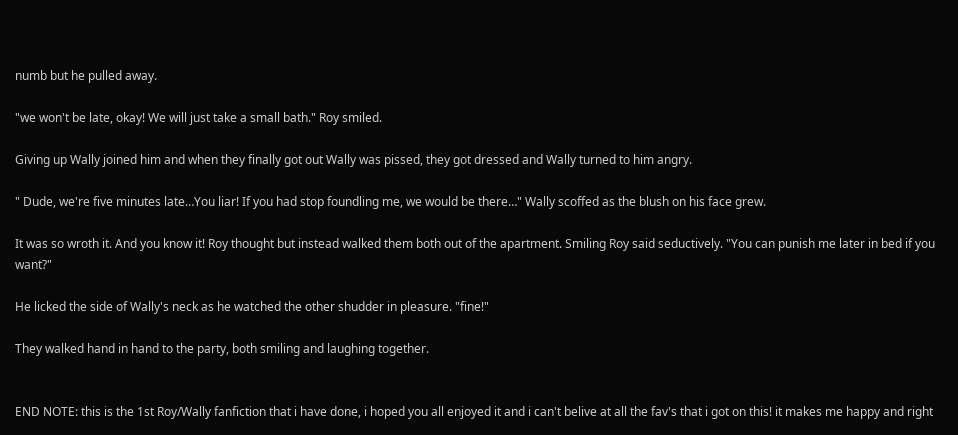numb but he pulled away.

"we won't be late, okay! We will just take a small bath." Roy smiled.

Giving up Wally joined him and when they finally got out Wally was pissed, they got dressed and Wally turned to him angry.

" Dude, we're five minutes late…You liar! If you had stop foundling me, we would be there…" Wally scoffed as the blush on his face grew.

It was so wroth it. And you know it! Roy thought but instead walked them both out of the apartment. Smiling Roy said seductively. "You can punish me later in bed if you want?"

He licked the side of Wally's neck as he watched the other shudder in pleasure. "fine!"

They walked hand in hand to the party, both smiling and laughing together.


END NOTE: this is the 1st Roy/Wally fanfiction that i have done, i hoped you all enjoyed it and i can't belive at all the fav's that i got on this! it makes me happy and right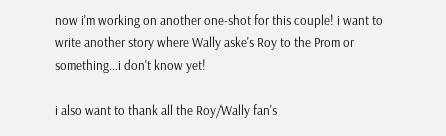now i'm working on another one-shot for this couple! i want to write another story where Wally aske's Roy to the Prom or something...i don't know yet!

i also want to thank all the Roy/Wally fan's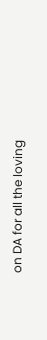on DA for all the loving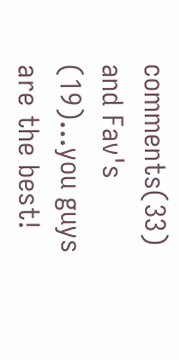comments(33) and Fav's (19)...you guys are the best!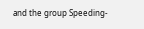and the group Speeding-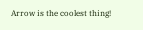Arrow is the coolest thing!